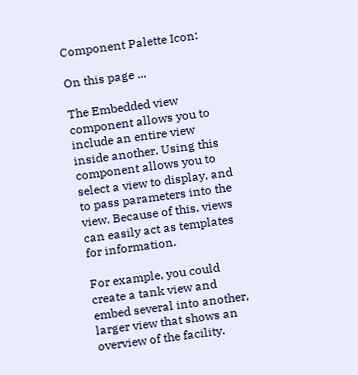Component Palette Icon:

On this page ...

The Embedded view component allows you to include an entire view inside another. Using this component allows you to select a view to display, and to pass parameters into the view. Because of this, views can easily act as templates for information.

For example, you could create a tank view and embed several into another, larger view that shows an overview of the facility.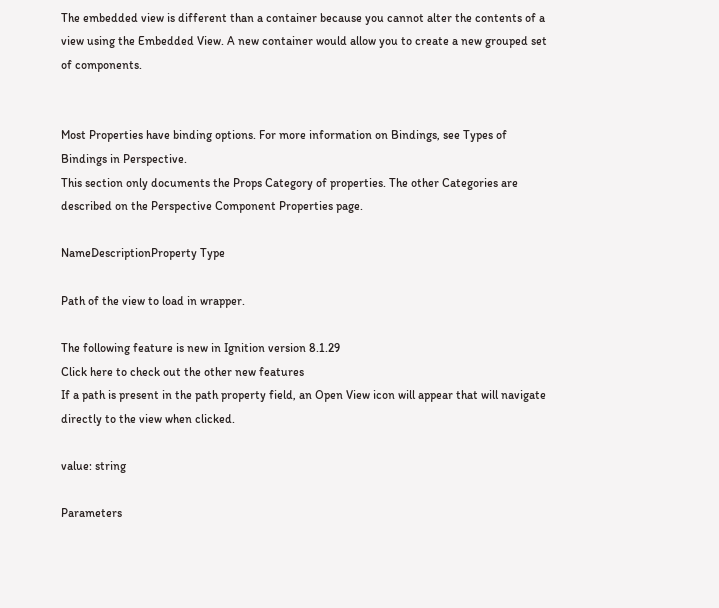The embedded view is different than a container because you cannot alter the contents of a view using the Embedded View. A new container would allow you to create a new grouped set of components.


Most Properties have binding options. For more information on Bindings, see Types of Bindings in Perspective.
This section only documents the Props Category of properties. The other Categories are described on the Perspective Component Properties page.

NameDescriptionProperty Type

Path of the view to load in wrapper.

The following feature is new in Ignition version 8.1.29
Click here to check out the other new features
If a path is present in the path property field, an Open View icon will appear that will navigate directly to the view when clicked.

value: string

Parameters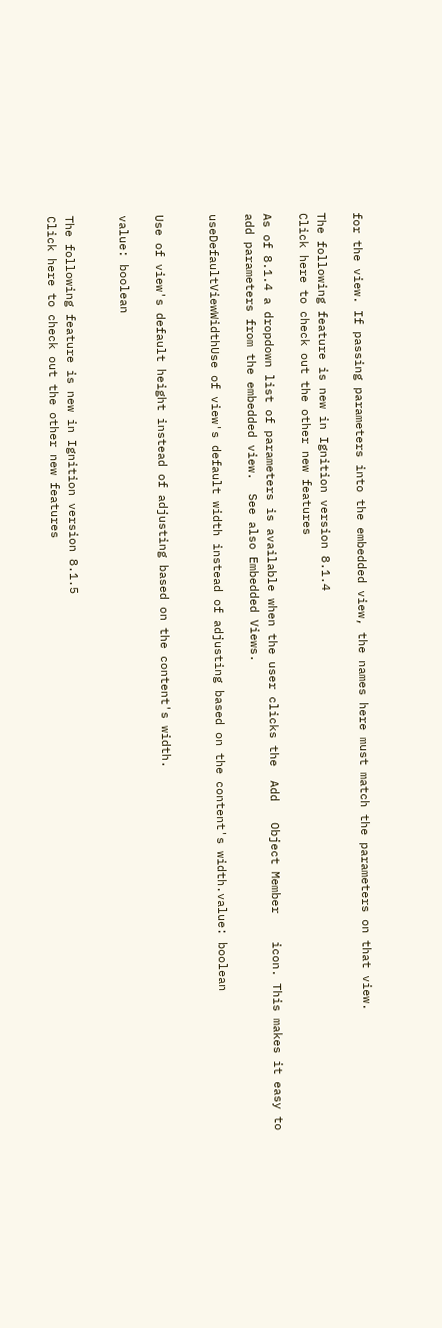for the view. If passing parameters into the embedded view, the names here must match the parameters on that view.

The following feature is new in Ignition version 8.1.4
Click here to check out the other new features

As of 8.1.4 a dropdown list of parameters is available when the user clicks the  Add   Object Member    icon. This makes it easy to add parameters from the embedded view.  See also Embedded Views.

useDefaultViewWidthUse of view's default width instead of adjusting based on the content's width.value: boolean


Use of view's default height instead of adjusting based on the content's width.

value: boolean


The following feature is new in Ignition version 8.1.5
Click here to check out the other new features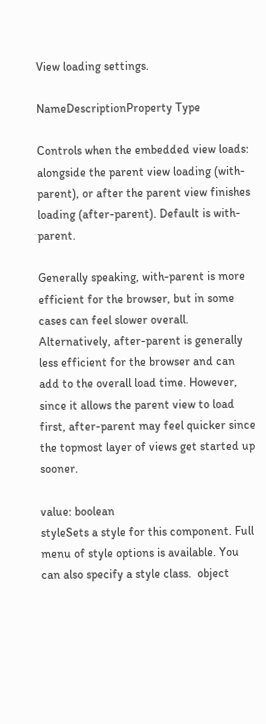View loading settings.

NameDescriptionProperty Type

Controls when the embedded view loads: alongside the parent view loading (with-parent), or after the parent view finishes loading (after-parent). Default is with-parent.

Generally speaking, with-parent is more efficient for the browser, but in some cases can feel slower overall. Alternatively, after-parent is generally less efficient for the browser and can add to the overall load time. However, since it allows the parent view to load first, after-parent may feel quicker since the topmost layer of views get started up sooner.

value: boolean
styleSets a style for this component. Full menu of style options is available. You can also specify a style class.  object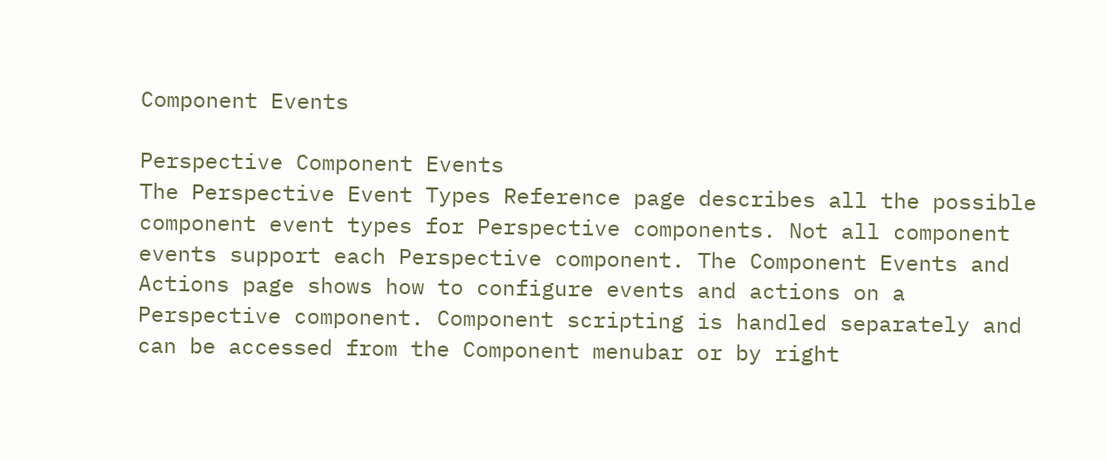Component Events

Perspective Component Events
The Perspective Event Types Reference page describes all the possible component event types for Perspective components. Not all component events support each Perspective component. The Component Events and Actions page shows how to configure events and actions on a Perspective component. Component scripting is handled separately and can be accessed from the Component menubar or by right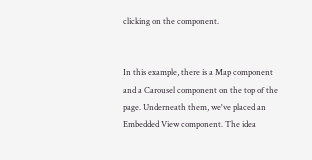clicking on the component.


In this example, there is a Map component and a Carousel component on the top of the page. Underneath them, we've placed an Embedded View component. The idea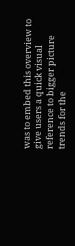was to embed this overview to give users a quick visual reference to bigger picture trends for the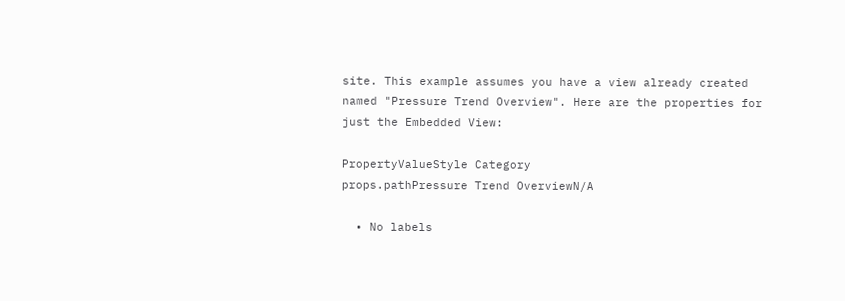site. This example assumes you have a view already created named "Pressure Trend Overview". Here are the properties for just the Embedded View:

PropertyValueStyle Category
props.pathPressure Trend OverviewN/A

  • No labels